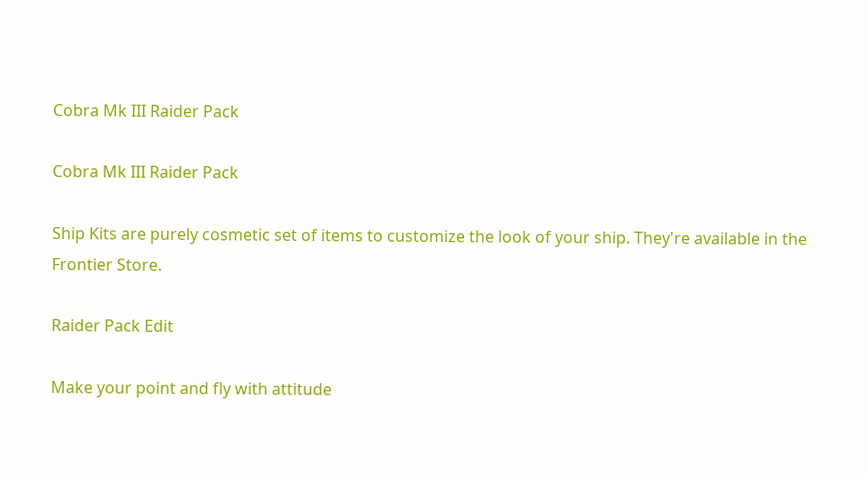Cobra Mk III Raider Pack

Cobra Mk III Raider Pack

Ship Kits are purely cosmetic set of items to customize the look of your ship. They're available in the Frontier Store.

Raider Pack Edit

Make your point and fly with attitude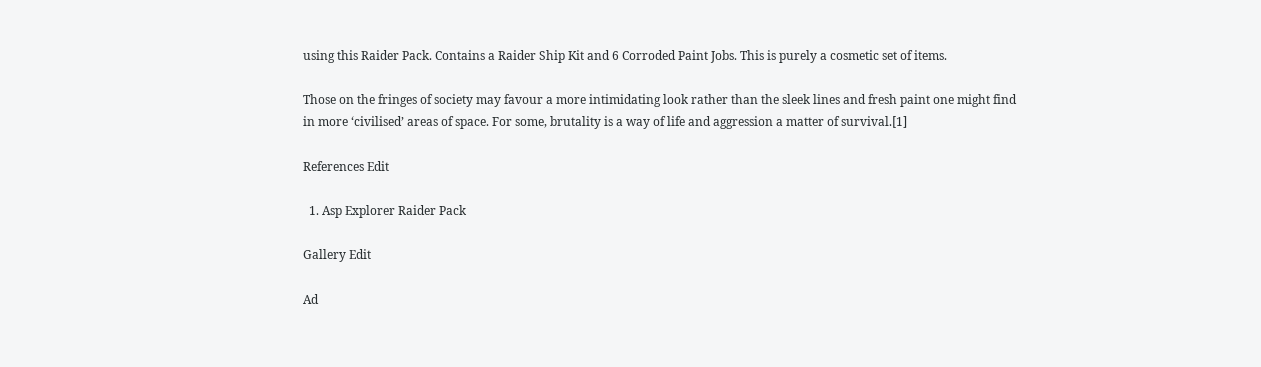using this Raider Pack. Contains a Raider Ship Kit and 6 Corroded Paint Jobs. This is purely a cosmetic set of items.

Those on the fringes of society may favour a more intimidating look rather than the sleek lines and fresh paint one might find in more ‘civilised’ areas of space. For some, brutality is a way of life and aggression a matter of survival.[1]

References Edit

  1. Asp Explorer Raider Pack

Gallery Edit

Ad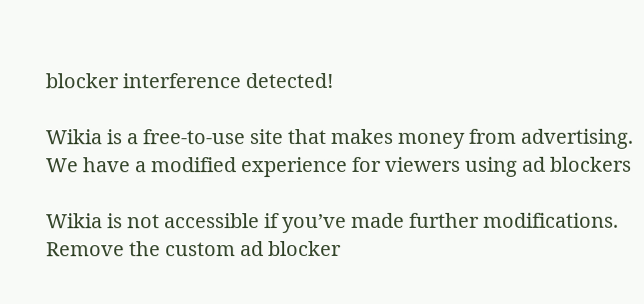blocker interference detected!

Wikia is a free-to-use site that makes money from advertising. We have a modified experience for viewers using ad blockers

Wikia is not accessible if you’ve made further modifications. Remove the custom ad blocker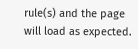rule(s) and the page will load as expected.